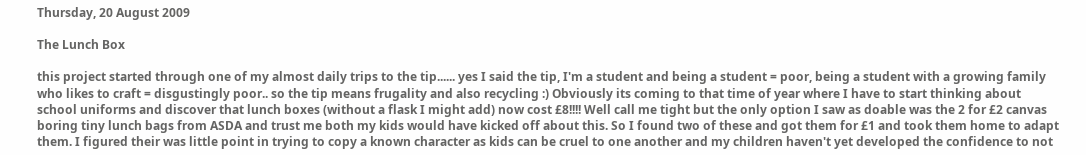Thursday, 20 August 2009

The Lunch Box

this project started through one of my almost daily trips to the tip...... yes I said the tip, I'm a student and being a student = poor, being a student with a growing family who likes to craft = disgustingly poor.. so the tip means frugality and also recycling :) Obviously its coming to that time of year where I have to start thinking about school uniforms and discover that lunch boxes (without a flask I might add) now cost £8!!!! Well call me tight but the only option I saw as doable was the 2 for £2 canvas boring tiny lunch bags from ASDA and trust me both my kids would have kicked off about this. So I found two of these and got them for £1 and took them home to adapt them. I figured their was little point in trying to copy a known character as kids can be cruel to one another and my children haven't yet developed the confidence to not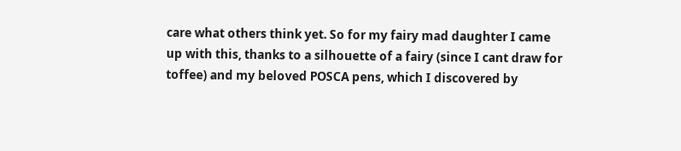care what others think yet. So for my fairy mad daughter I came up with this, thanks to a silhouette of a fairy (since I cant draw for toffee) and my beloved POSCA pens, which I discovered by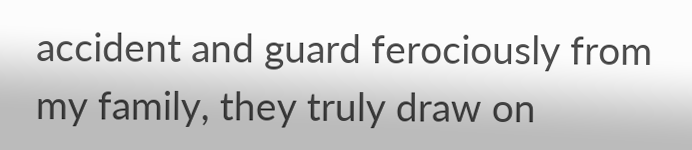accident and guard ferociously from my family, they truly draw on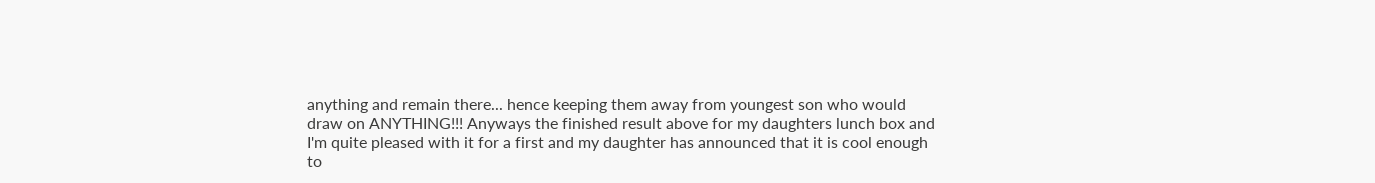anything and remain there... hence keeping them away from youngest son who would draw on ANYTHING!!! Anyways the finished result above for my daughters lunch box and I'm quite pleased with it for a first and my daughter has announced that it is cool enough to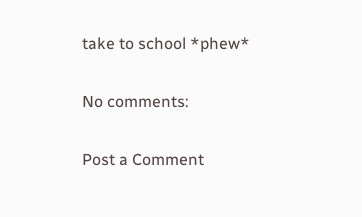take to school *phew*

No comments:

Post a Comment